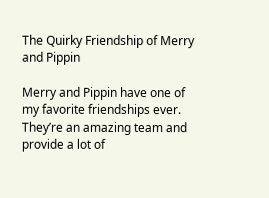The Quirky Friendship of Merry and Pippin

Merry and Pippin have one of my favorite friendships ever. They’re an amazing team and provide a lot of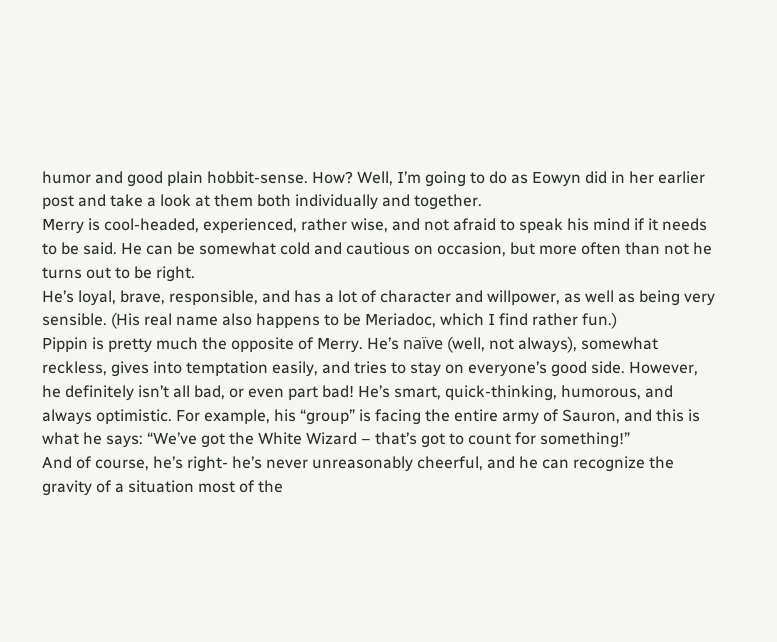humor and good plain hobbit-sense. How? Well, I’m going to do as Eowyn did in her earlier post and take a look at them both individually and together.
Merry is cool-headed, experienced, rather wise, and not afraid to speak his mind if it needs to be said. He can be somewhat cold and cautious on occasion, but more often than not he turns out to be right.
He’s loyal, brave, responsible, and has a lot of character and willpower, as well as being very sensible. (His real name also happens to be Meriadoc, which I find rather fun.)
Pippin is pretty much the opposite of Merry. He’s naïve (well, not always), somewhat reckless, gives into temptation easily, and tries to stay on everyone’s good side. However, he definitely isn’t all bad, or even part bad! He’s smart, quick-thinking, humorous, and always optimistic. For example, his “group” is facing the entire army of Sauron, and this is what he says: “We’ve got the White Wizard – that’s got to count for something!”
And of course, he’s right- he’s never unreasonably cheerful, and he can recognize the gravity of a situation most of the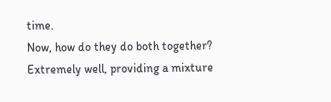time.
Now, how do they do both together? Extremely well, providing a mixture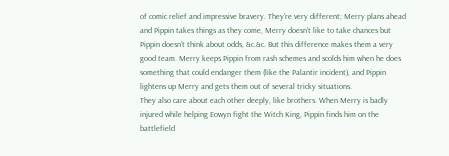of comic relief and impressive bravery. They’re very different; Merry plans ahead and Pippin takes things as they come, Merry doesn’t like to take chances but Pippin doesn’t think about odds, &c.&c. But this difference makes them a very good team. Merry keeps Pippin from rash schemes and scolds him when he does something that could endanger them (like the Palantir incident), and Pippin lightens up Merry and gets them out of several tricky situations.
They also care about each other deeply, like brothers. When Merry is badly injured while helping Eowyn fight the Witch King, Pippin finds him on the battlefield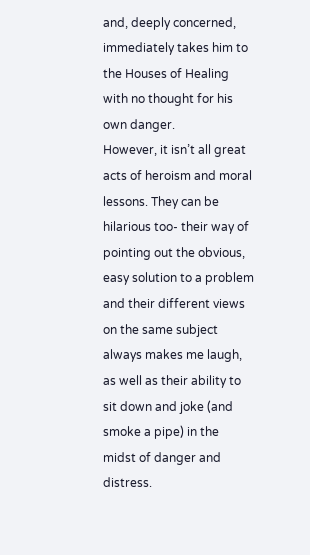and, deeply concerned, immediately takes him to the Houses of Healing with no thought for his own danger.
However, it isn’t all great acts of heroism and moral lessons. They can be hilarious too- their way of pointing out the obvious, easy solution to a problem and their different views on the same subject always makes me laugh, as well as their ability to sit down and joke (and smoke a pipe) in the midst of danger and distress.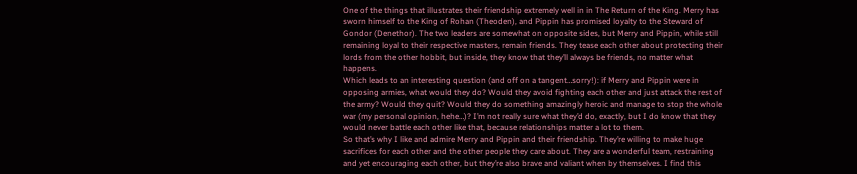One of the things that illustrates their friendship extremely well in in The Return of the King. Merry has sworn himself to the King of Rohan (Theoden), and Pippin has promised loyalty to the Steward of Gondor (Denethor). The two leaders are somewhat on opposite sides, but Merry and Pippin, while still remaining loyal to their respective masters, remain friends. They tease each other about protecting their lords from the other hobbit, but inside, they know that they’ll always be friends, no matter what happens.
Which leads to an interesting question (and off on a tangent…sorry!): if Merry and Pippin were in opposing armies, what would they do? Would they avoid fighting each other and just attack the rest of the army? Would they quit? Would they do something amazingly heroic and manage to stop the whole war (my personal opinion, hehe…)? I’m not really sure what they’d do, exactly, but I do know that they would never battle each other like that, because relationships matter a lot to them.
So that’s why I like and admire Merry and Pippin and their friendship. They’re willing to make huge sacrifices for each other and the other people they care about. They are a wonderful team, restraining and yet encouraging each other, but they’re also brave and valiant when by themselves. I find this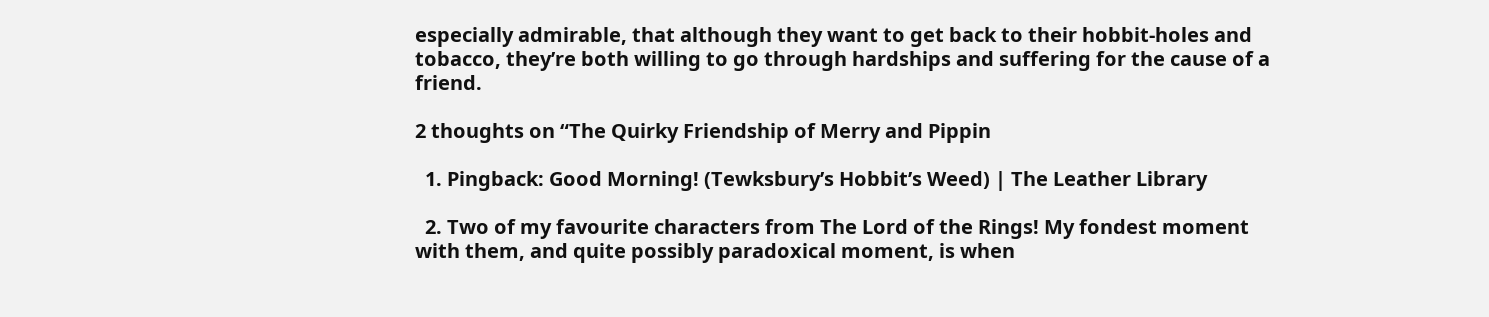especially admirable, that although they want to get back to their hobbit-holes and tobacco, they’re both willing to go through hardships and suffering for the cause of a friend.

2 thoughts on “The Quirky Friendship of Merry and Pippin

  1. Pingback: Good Morning! (Tewksbury’s Hobbit’s Weed) | The Leather Library

  2. Two of my favourite characters from The Lord of the Rings! My fondest moment with them, and quite possibly paradoxical moment, is when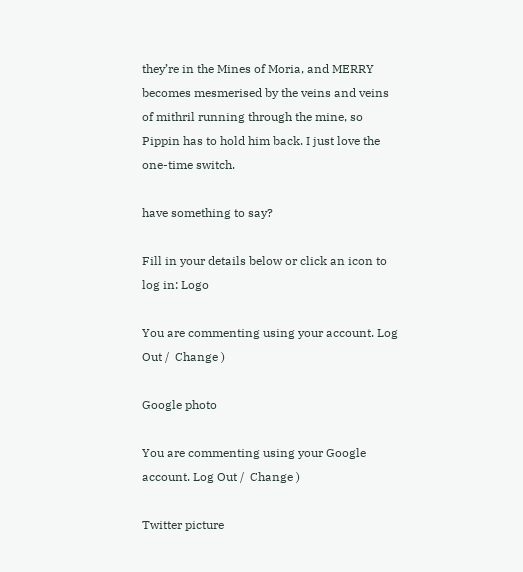they’re in the Mines of Moria, and MERRY becomes mesmerised by the veins and veins of mithril running through the mine, so Pippin has to hold him back. I just love the one-time switch.

have something to say?

Fill in your details below or click an icon to log in: Logo

You are commenting using your account. Log Out /  Change )

Google photo

You are commenting using your Google account. Log Out /  Change )

Twitter picture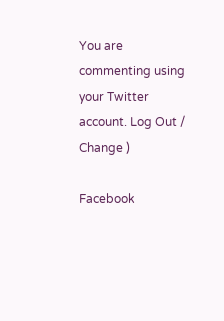You are commenting using your Twitter account. Log Out /  Change )

Facebook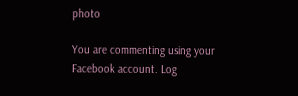photo

You are commenting using your Facebook account. Log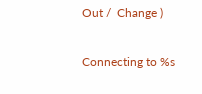Out /  Change )

Connecting to %s